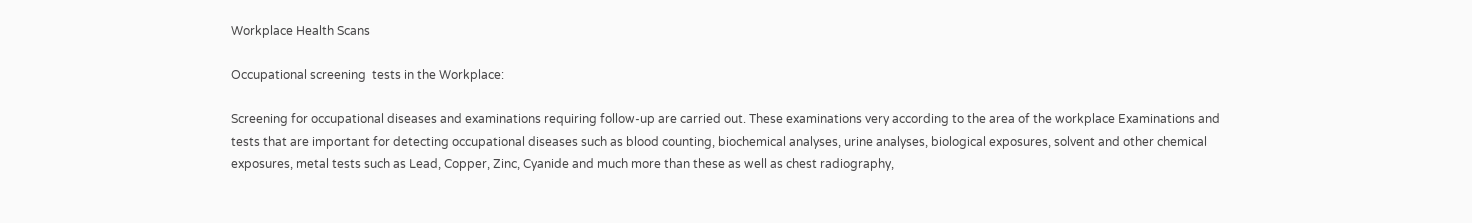Workplace Health Scans

Occupational screening  tests in the Workplace:

Screening for occupational diseases and examinations requiring follow-up are carried out. These examinations very according to the area of the workplace Examinations and tests that are important for detecting occupational diseases such as blood counting, biochemical analyses, urine analyses, biological exposures, solvent and other chemical exposures, metal tests such as Lead, Copper, Zinc, Cyanide and much more than these as well as chest radiography,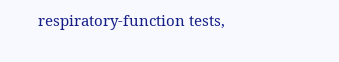respiratory-function tests,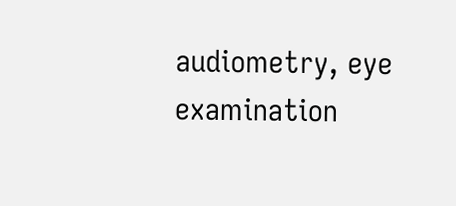audiometry, eye examination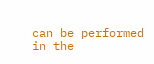can be performed in the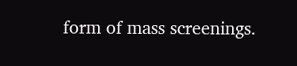form of mass screenings.